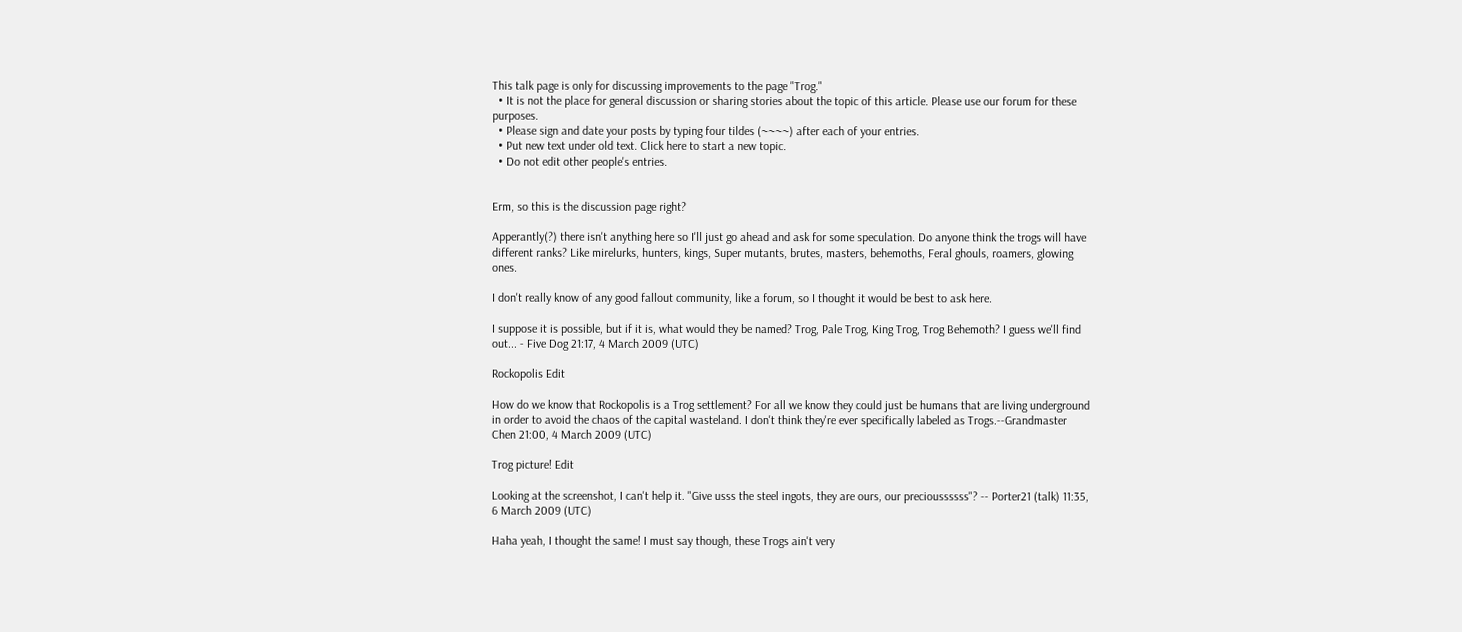This talk page is only for discussing improvements to the page "Trog."
  • It is not the place for general discussion or sharing stories about the topic of this article. Please use our forum for these purposes.
  • Please sign and date your posts by typing four tildes (~~~~) after each of your entries.
  • Put new text under old text. Click here to start a new topic.
  • Do not edit other people's entries.


Erm, so this is the discussion page right?

Apperantly(?) there isn't anything here so I'll just go ahead and ask for some speculation. Do anyone think the trogs will have different ranks? Like mirelurks, hunters, kings, Super mutants, brutes, masters, behemoths, Feral ghouls, roamers, glowing ones.

I don't really know of any good fallout community, like a forum, so I thought it would be best to ask here.

I suppose it is possible, but if it is, what would they be named? Trog, Pale Trog, King Trog, Trog Behemoth? I guess we'll find out... - Five Dog 21:17, 4 March 2009 (UTC)

Rockopolis Edit

How do we know that Rockopolis is a Trog settlement? For all we know they could just be humans that are living underground in order to avoid the chaos of the capital wasteland. I don't think they're ever specifically labeled as Trogs.--Grandmaster Chen 21:00, 4 March 2009 (UTC)

Trog picture! Edit

Looking at the screenshot, I can't help it. "Give usss the steel ingots, they are ours, our precioussssss"? -- Porter21 (talk) 11:35, 6 March 2009 (UTC)

Haha yeah, I thought the same! I must say though, these Trogs ain't very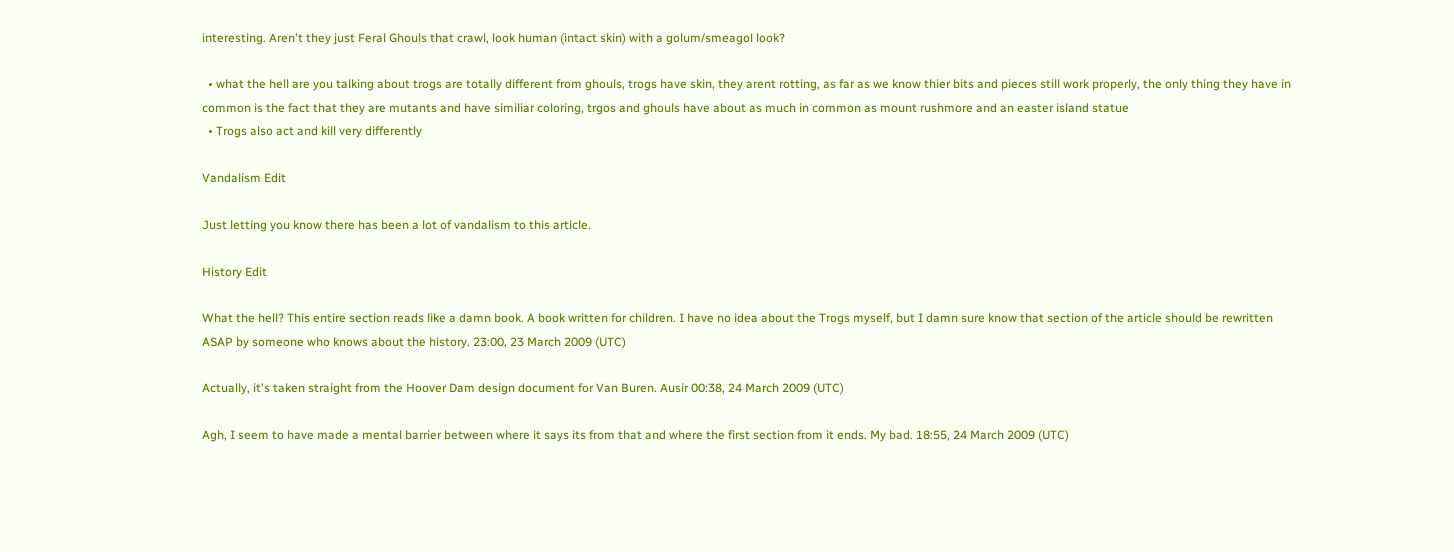interesting. Aren't they just Feral Ghouls that crawl, look human (intact skin) with a golum/smeagol look?

  • what the hell are you talking about trogs are totally different from ghouls, trogs have skin, they arent rotting, as far as we know thier bits and pieces still work properly, the only thing they have in common is the fact that they are mutants and have similiar coloring, trgos and ghouls have about as much in common as mount rushmore and an easter island statue
  • Trogs also act and kill very differently

Vandalism Edit

Just letting you know there has been a lot of vandalism to this article.

History Edit

What the hell? This entire section reads like a damn book. A book written for children. I have no idea about the Trogs myself, but I damn sure know that section of the article should be rewritten ASAP by someone who knows about the history. 23:00, 23 March 2009 (UTC)

Actually, it's taken straight from the Hoover Dam design document for Van Buren. Ausir 00:38, 24 March 2009 (UTC)

Agh, I seem to have made a mental barrier between where it says its from that and where the first section from it ends. My bad. 18:55, 24 March 2009 (UTC)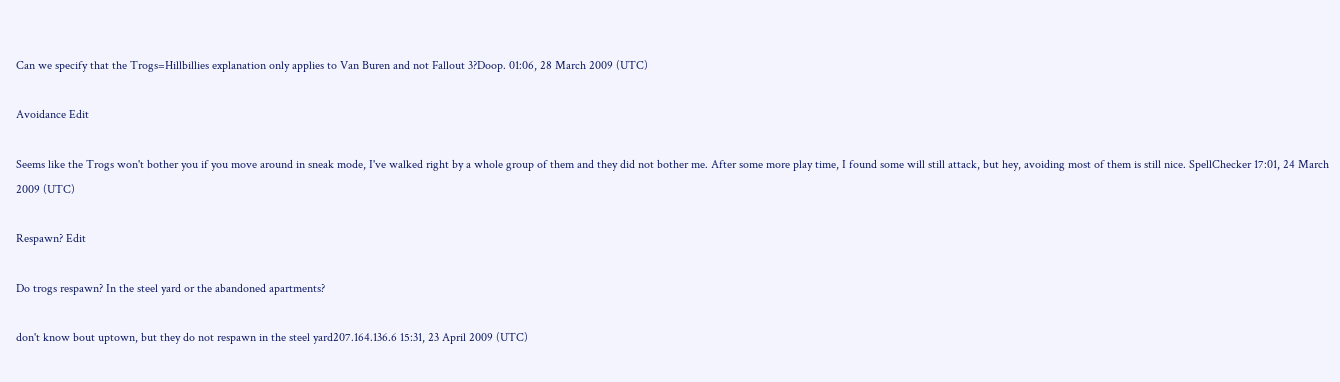Can we specify that the Trogs=Hillbillies explanation only applies to Van Buren and not Fallout 3?Doop. 01:06, 28 March 2009 (UTC)

Avoidance Edit

Seems like the Trogs won't bother you if you move around in sneak mode, I've walked right by a whole group of them and they did not bother me. After some more play time, I found some will still attack, but hey, avoiding most of them is still nice. SpellChecker 17:01, 24 March 2009 (UTC)

Respawn? Edit

Do trogs respawn? In the steel yard or the abandoned apartments?

don't know bout uptown, but they do not respawn in the steel yard207.164.136.6 15:31, 23 April 2009 (UTC)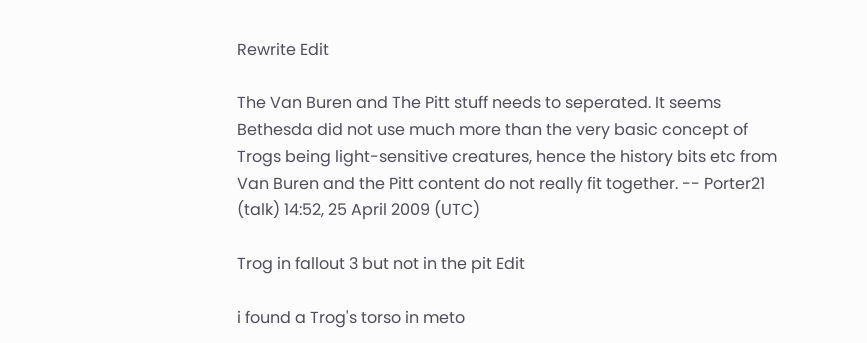Rewrite Edit

The Van Buren and The Pitt stuff needs to seperated. It seems Bethesda did not use much more than the very basic concept of Trogs being light-sensitive creatures, hence the history bits etc from Van Buren and the Pitt content do not really fit together. -- Porter21 (talk) 14:52, 25 April 2009 (UTC)

Trog in fallout 3 but not in the pit Edit

i found a Trog's torso in meto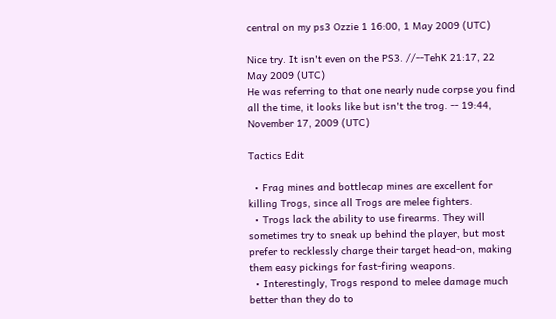central on my ps3 Ozzie 1 16:00, 1 May 2009 (UTC)

Nice try. It isn't even on the PS3. //--TehK 21:17, 22 May 2009 (UTC)
He was referring to that one nearly nude corpse you find all the time, it looks like but isn't the trog. -- 19:44, November 17, 2009 (UTC)

Tactics Edit

  • Frag mines and bottlecap mines are excellent for killing Trogs, since all Trogs are melee fighters.
  • Trogs lack the ability to use firearms. They will sometimes try to sneak up behind the player, but most prefer to recklessly charge their target head-on, making them easy pickings for fast-firing weapons.
  • Interestingly, Trogs respond to melee damage much better than they do to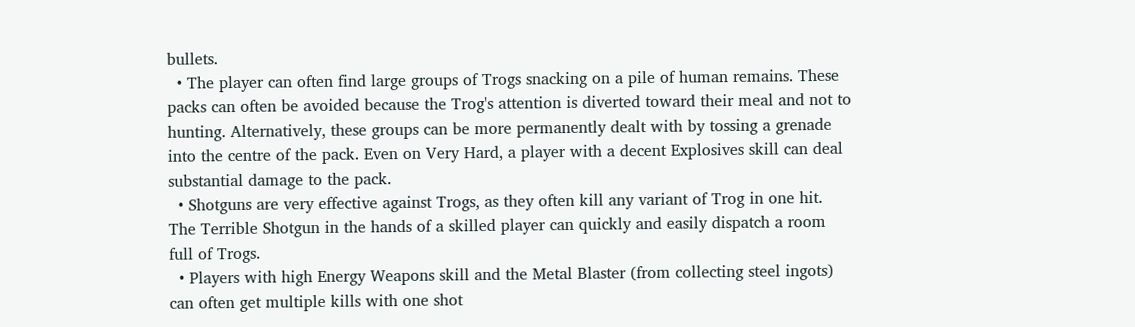bullets.
  • The player can often find large groups of Trogs snacking on a pile of human remains. These packs can often be avoided because the Trog's attention is diverted toward their meal and not to hunting. Alternatively, these groups can be more permanently dealt with by tossing a grenade into the centre of the pack. Even on Very Hard, a player with a decent Explosives skill can deal substantial damage to the pack.
  • Shotguns are very effective against Trogs, as they often kill any variant of Trog in one hit. The Terrible Shotgun in the hands of a skilled player can quickly and easily dispatch a room full of Trogs.
  • Players with high Energy Weapons skill and the Metal Blaster (from collecting steel ingots) can often get multiple kills with one shot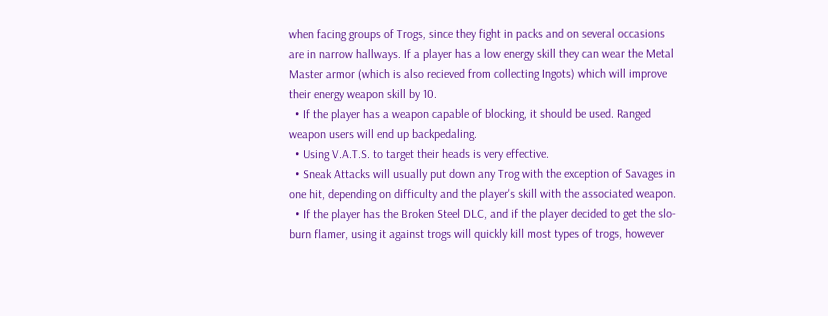when facing groups of Trogs, since they fight in packs and on several occasions are in narrow hallways. If a player has a low energy skill they can wear the Metal Master armor (which is also recieved from collecting Ingots) which will improve their energy weapon skill by 10.
  • If the player has a weapon capable of blocking, it should be used. Ranged weapon users will end up backpedaling.
  • Using V.A.T.S. to target their heads is very effective.
  • Sneak Attacks will usually put down any Trog with the exception of Savages in one hit, depending on difficulty and the player's skill with the associated weapon.
  • If the player has the Broken Steel DLC, and if the player decided to get the slo-burn flamer, using it against trogs will quickly kill most types of trogs, however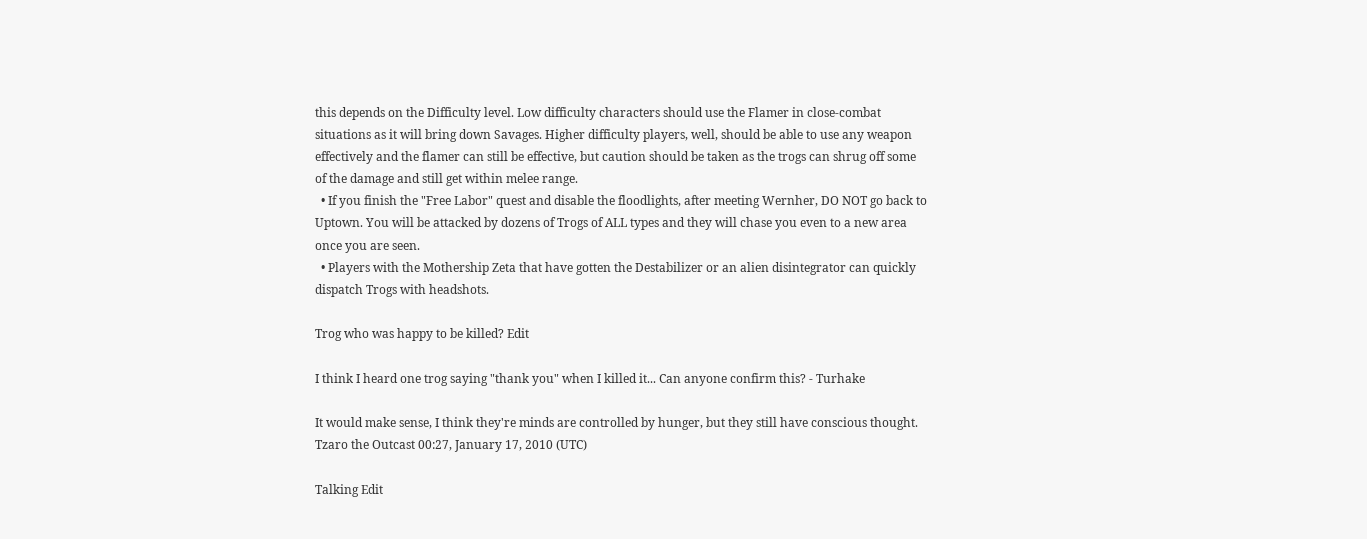this depends on the Difficulty level. Low difficulty characters should use the Flamer in close-combat situations as it will bring down Savages. Higher difficulty players, well, should be able to use any weapon effectively and the flamer can still be effective, but caution should be taken as the trogs can shrug off some of the damage and still get within melee range.
  • If you finish the "Free Labor" quest and disable the floodlights, after meeting Wernher, DO NOT go back to Uptown. You will be attacked by dozens of Trogs of ALL types and they will chase you even to a new area once you are seen.
  • Players with the Mothership Zeta that have gotten the Destabilizer or an alien disintegrator can quickly dispatch Trogs with headshots.

Trog who was happy to be killed? Edit

I think I heard one trog saying "thank you" when I killed it... Can anyone confirm this? - Turhake

It would make sense, I think they're minds are controlled by hunger, but they still have conscious thought. Tzaro the Outcast 00:27, January 17, 2010 (UTC)

Talking Edit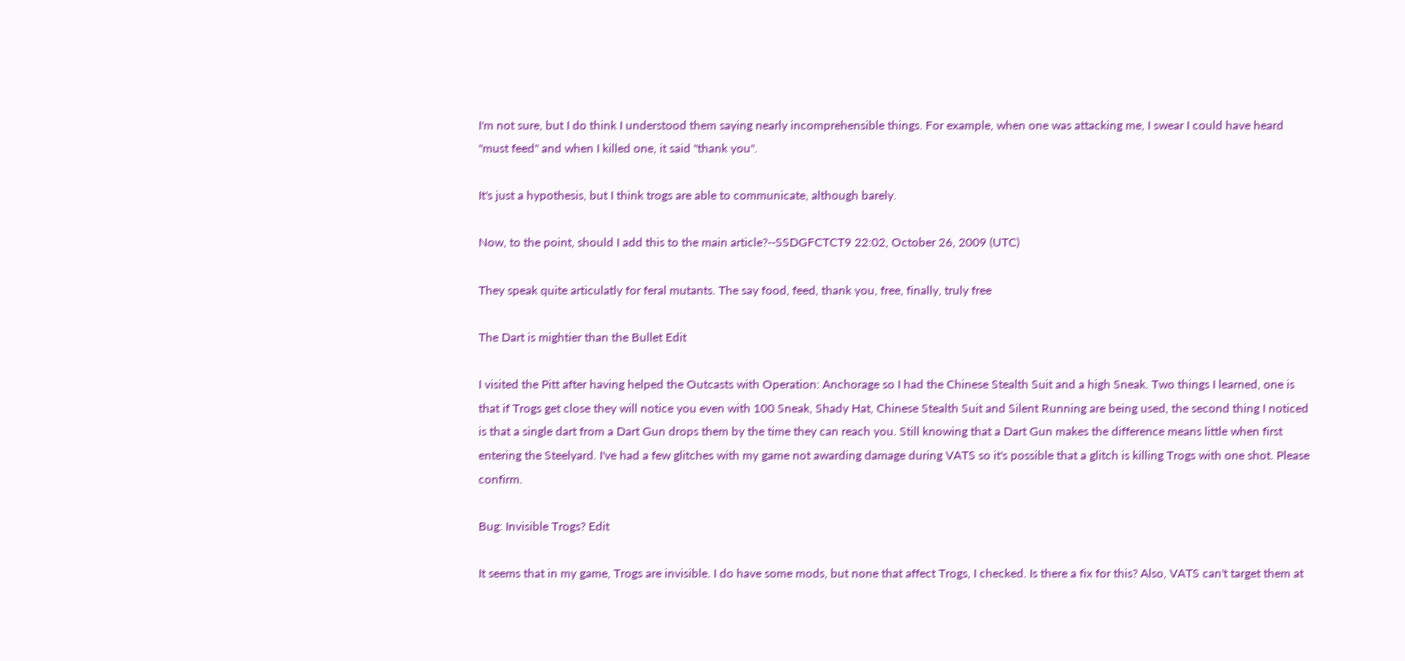I'm not sure, but I do think I understood them saying nearly incomprehensible things. For example, when one was attacking me, I swear I could have heard "must feed" and when I killed one, it said "thank you".

It's just a hypothesis, but I think trogs are able to communicate, although barely.

Now, to the point, should I add this to the main article?--SSDGFCTCT9 22:02, October 26, 2009 (UTC)

They speak quite articulatly for feral mutants. The say food, feed, thank you, free, finally, truly free

The Dart is mightier than the Bullet Edit

I visited the Pitt after having helped the Outcasts with Operation: Anchorage so I had the Chinese Stealth Suit and a high Sneak. Two things I learned, one is that if Trogs get close they will notice you even with 100 Sneak, Shady Hat, Chinese Stealth Suit and Silent Running are being used, the second thing I noticed is that a single dart from a Dart Gun drops them by the time they can reach you. Still knowing that a Dart Gun makes the difference means little when first entering the Steelyard. I've had a few glitches with my game not awarding damage during VATS so it's possible that a glitch is killing Trogs with one shot. Please confirm.

Bug: Invisible Trogs? Edit

It seems that in my game, Trogs are invisible. I do have some mods, but none that affect Trogs, I checked. Is there a fix for this? Also, VATS can't target them at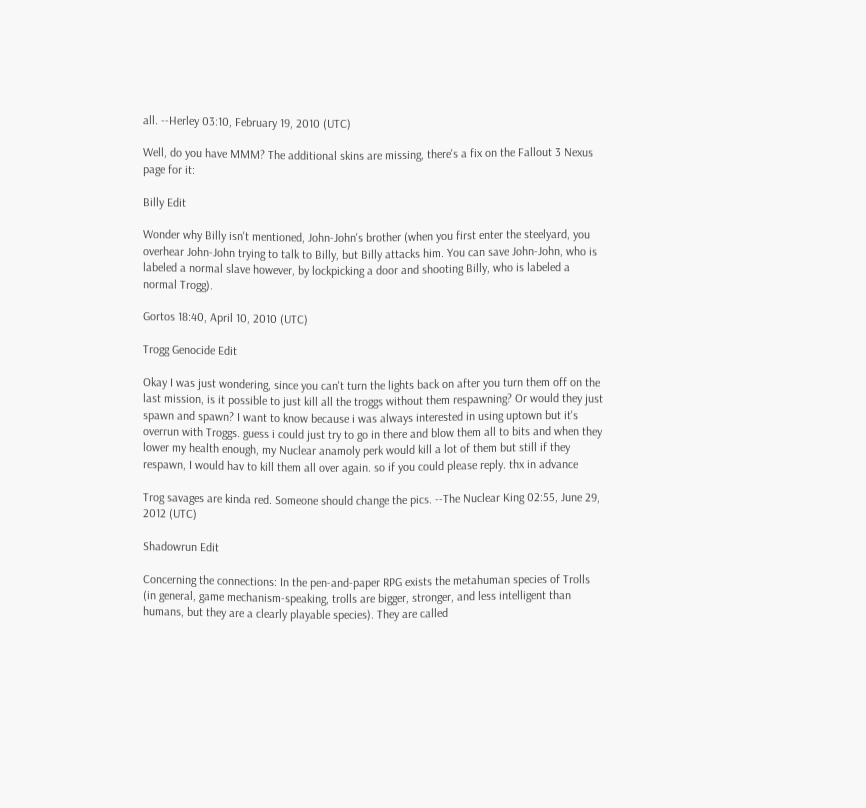all. --Herley 03:10, February 19, 2010 (UTC)

Well, do you have MMM? The additional skins are missing, there's a fix on the Fallout 3 Nexus page for it:

Billy Edit

Wonder why Billy isn't mentioned, John-John's brother (when you first enter the steelyard, you overhear John-John trying to talk to Billy, but Billy attacks him. You can save John-John, who is labeled a normal slave however, by lockpicking a door and shooting Billy, who is labeled a normal Trogg).

Gortos 18:40, April 10, 2010 (UTC)

Trogg Genocide Edit

Okay I was just wondering, since you can't turn the lights back on after you turn them off on the last mission, is it possible to just kill all the troggs without them respawning? Or would they just spawn and spawn? I want to know because i was always interested in using uptown but it's overrun with Troggs. guess i could just try to go in there and blow them all to bits and when they lower my health enough, my Nuclear anamoly perk would kill a lot of them but still if they respawn, I would hav to kill them all over again. so if you could please reply. thx in advance

Trog savages are kinda red. Someone should change the pics. --The Nuclear King 02:55, June 29, 2012 (UTC)

Shadowrun Edit

Concerning the connections: In the pen-and-paper RPG exists the metahuman species of Trolls (in general, game mechanism-speaking, trolls are bigger, stronger, and less intelligent than humans, but they are a clearly playable species). They are called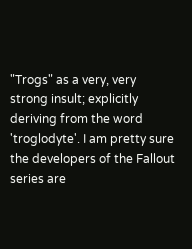"Trogs" as a very, very strong insult; explicitly deriving from the word 'troglodyte'. I am pretty sure the developers of the Fallout series are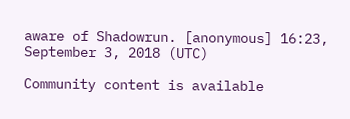aware of Shadowrun. [anonymous] 16:23, September 3, 2018 (UTC)

Community content is available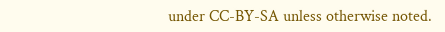under CC-BY-SA unless otherwise noted.